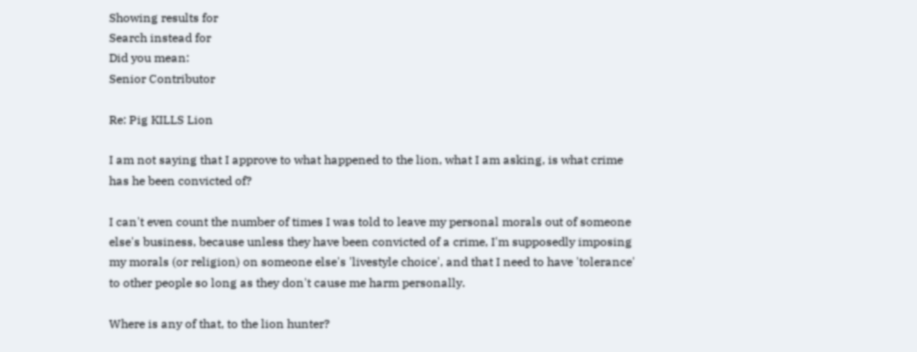Showing results for
Search instead for
Did you mean:
Senior Contributor

Re: Pig KILLS Lion

I am not saying that I approve to what happened to the lion, what I am asking, is what crime has he been convicted of?

I can't even count the number of times I was told to leave my personal morals out of someone else's business, because unless they have been convicted of a crime, I'm supposedly imposing my morals (or religion) on someone else's 'livestyle choice', and that I need to have 'tolerance' to other people so long as they don't cause me harm personally.

Where is any of that, to the lion hunter?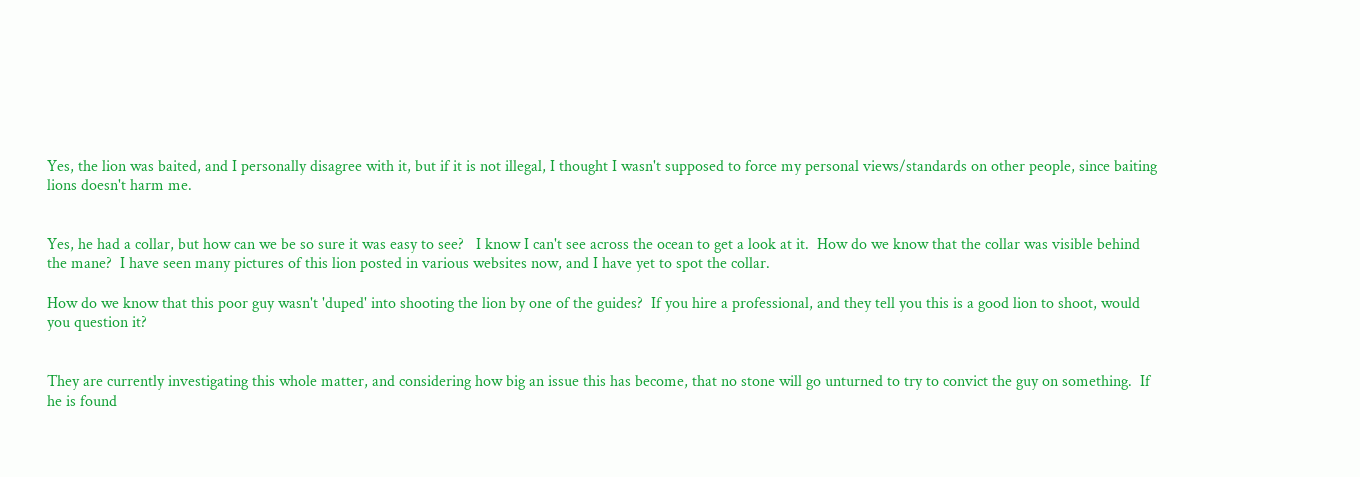Yes, the lion was baited, and I personally disagree with it, but if it is not illegal, I thought I wasn't supposed to force my personal views/standards on other people, since baiting lions doesn't harm me.


Yes, he had a collar, but how can we be so sure it was easy to see?   I know I can't see across the ocean to get a look at it.  How do we know that the collar was visible behind the mane?  I have seen many pictures of this lion posted in various websites now, and I have yet to spot the collar.

How do we know that this poor guy wasn't 'duped' into shooting the lion by one of the guides?  If you hire a professional, and they tell you this is a good lion to shoot, would you question it?


They are currently investigating this whole matter, and considering how big an issue this has become, that no stone will go unturned to try to convict the guy on something.  If he is found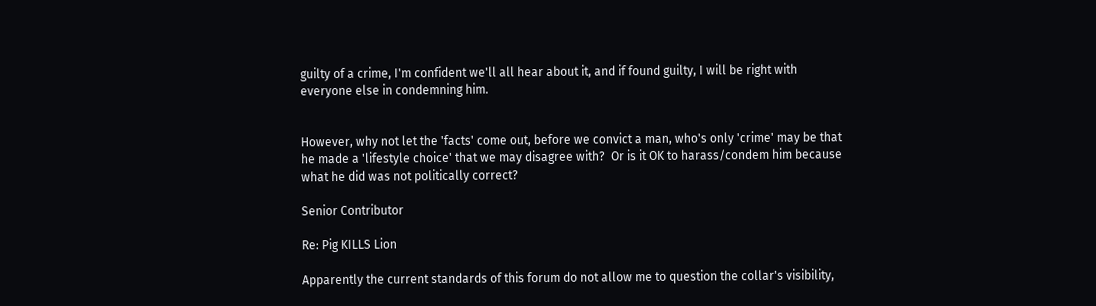guilty of a crime, I'm confident we'll all hear about it, and if found guilty, I will be right with everyone else in condemning him.


However, why not let the 'facts' come out, before we convict a man, who's only 'crime' may be that he made a 'lifestyle choice' that we may disagree with?  Or is it OK to harass/condem him because what he did was not politically correct?

Senior Contributor

Re: Pig KILLS Lion

Apparently the current standards of this forum do not allow me to question the collar's visibility,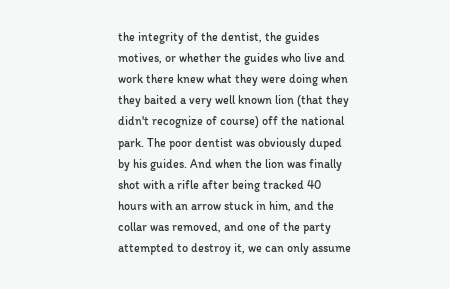the integrity of the dentist, the guides motives, or whether the guides who live and work there knew what they were doing when they baited a very well known lion (that they didn't recognize of course) off the national park. The poor dentist was obviously duped by his guides. And when the lion was finally shot with a rifle after being tracked 40 hours with an arrow stuck in him, and the collar was removed, and one of the party attempted to destroy it, we can only assume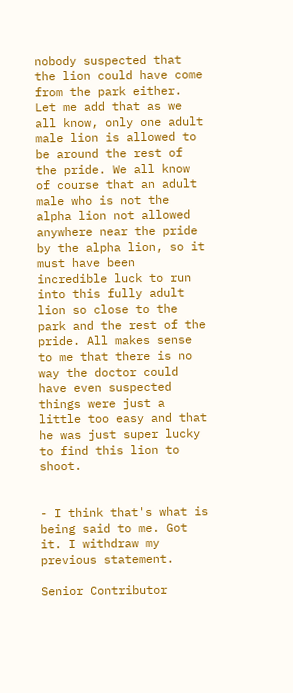nobody suspected that the lion could have come from the park either. Let me add that as we all know, only one adult male lion is allowed to be around the rest of the pride. We all know of course that an adult male who is not the alpha lion not allowed anywhere near the pride by the alpha lion, so it must have been incredible luck to run into this fully adult lion so close to the park and the rest of the pride. All makes sense to me that there is no way the doctor could have even suspected things were just a little too easy and that he was just super lucky to find this lion to shoot.


- I think that's what is being said to me. Got it. I withdraw my previous statement.

Senior Contributor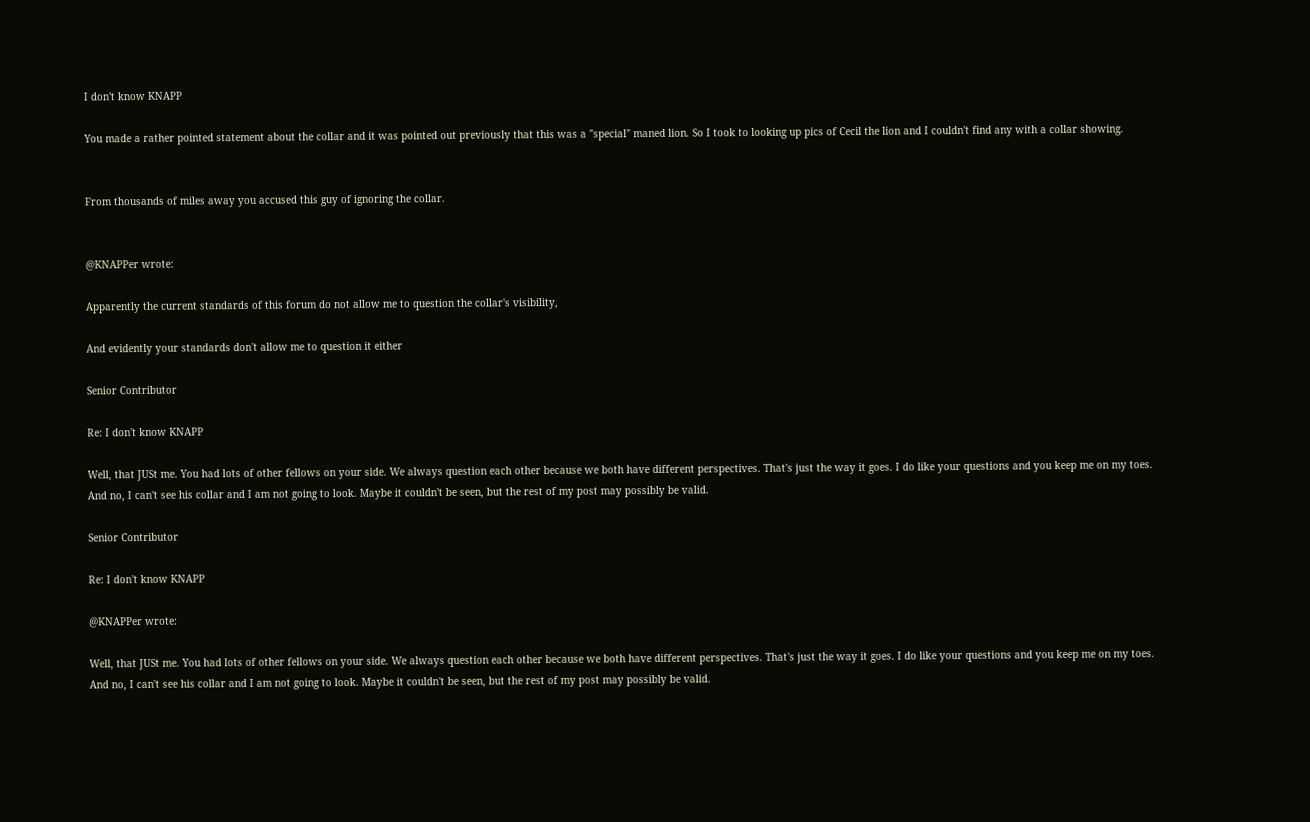I don't know KNAPP

You made a rather pointed statement about the collar and it was pointed out previously that this was a "special" maned lion. So I took to looking up pics of Cecil the lion and I couldn't find any with a collar showing.


From thousands of miles away you accused this guy of ignoring the collar.


@KNAPPer wrote:

Apparently the current standards of this forum do not allow me to question the collar's visibility,

And evidently your standards don't allow me to question it either

Senior Contributor

Re: I don't know KNAPP

Well, that JUSt me. You had lots of other fellows on your side. We always question each other because we both have different perspectives. That's just the way it goes. I do like your questions and you keep me on my toes. And no, I can't see his collar and I am not going to look. Maybe it couldn't be seen, but the rest of my post may possibly be valid.

Senior Contributor

Re: I don't know KNAPP

@KNAPPer wrote:

Well, that JUSt me. You had lots of other fellows on your side. We always question each other because we both have different perspectives. That's just the way it goes. I do like your questions and you keep me on my toes. And no, I can't see his collar and I am not going to look. Maybe it couldn't be seen, but the rest of my post may possibly be valid.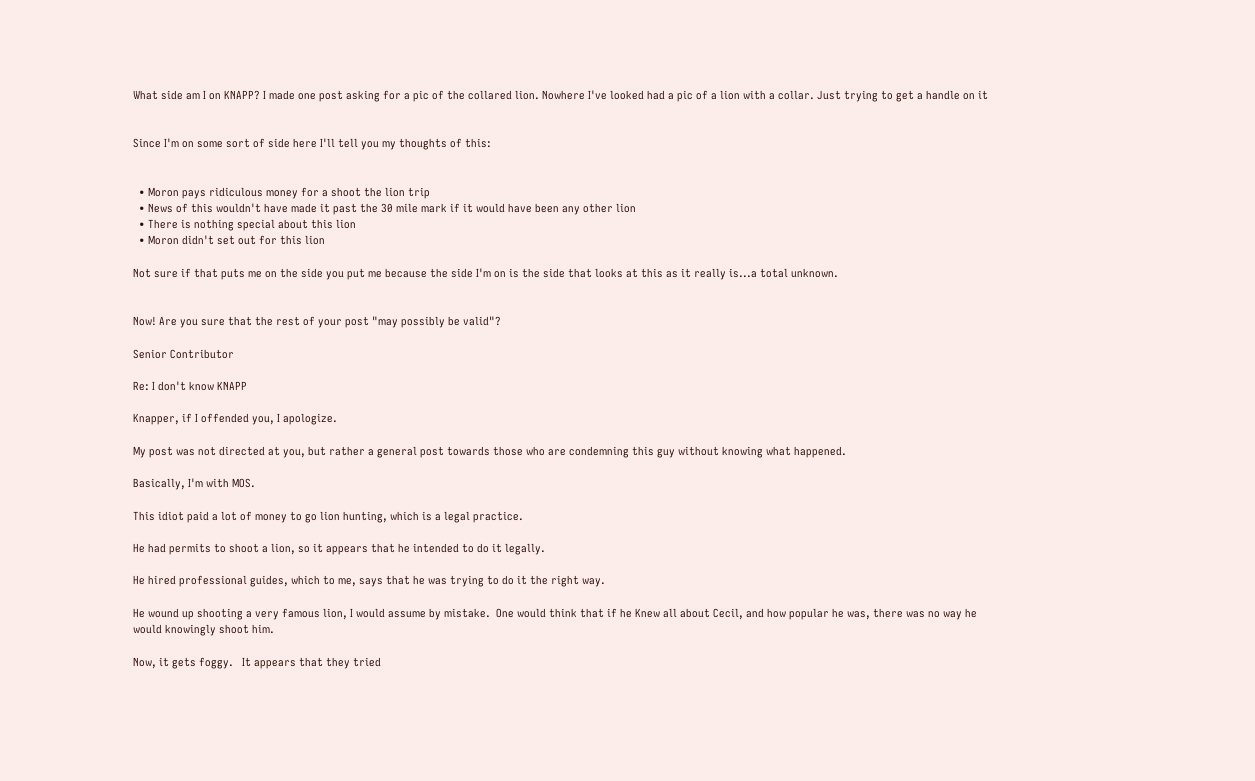What side am I on KNAPP? I made one post asking for a pic of the collared lion. Nowhere I've looked had a pic of a lion with a collar. Just trying to get a handle on it


Since I'm on some sort of side here I'll tell you my thoughts of this:


  • Moron pays ridiculous money for a shoot the lion trip
  • News of this wouldn't have made it past the 30 mile mark if it would have been any other lion
  • There is nothing special about this lion
  • Moron didn't set out for this lion

Not sure if that puts me on the side you put me because the side I'm on is the side that looks at this as it really is...a total unknown.


Now! Are you sure that the rest of your post "may possibly be valid"?

Senior Contributor

Re: I don't know KNAPP

Knapper, if I offended you, I apologize.

My post was not directed at you, but rather a general post towards those who are condemning this guy without knowing what happened.

Basically, I'm with MOS.

This idiot paid a lot of money to go lion hunting, which is a legal practice.

He had permits to shoot a lion, so it appears that he intended to do it legally.

He hired professional guides, which to me, says that he was trying to do it the right way.

He wound up shooting a very famous lion, I would assume by mistake.  One would think that if he Knew all about Cecil, and how popular he was, there was no way he would knowingly shoot him.

Now, it gets foggy.   It appears that they tried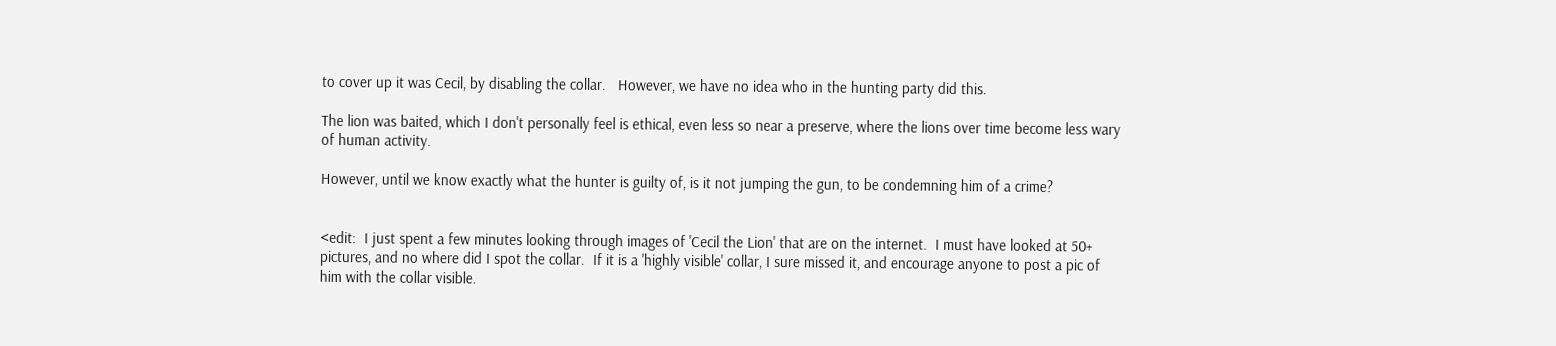to cover up it was Cecil, by disabling the collar.   However, we have no idea who in the hunting party did this.

The lion was baited, which I don't personally feel is ethical, even less so near a preserve, where the lions over time become less wary of human activity.

However, until we know exactly what the hunter is guilty of, is it not jumping the gun, to be condemning him of a crime?


<edit:  I just spent a few minutes looking through images of 'Cecil the Lion' that are on the internet.  I must have looked at 50+ pictures, and no where did I spot the collar.  If it is a 'highly visible' collar, I sure missed it, and encourage anyone to post a pic of him with the collar visible.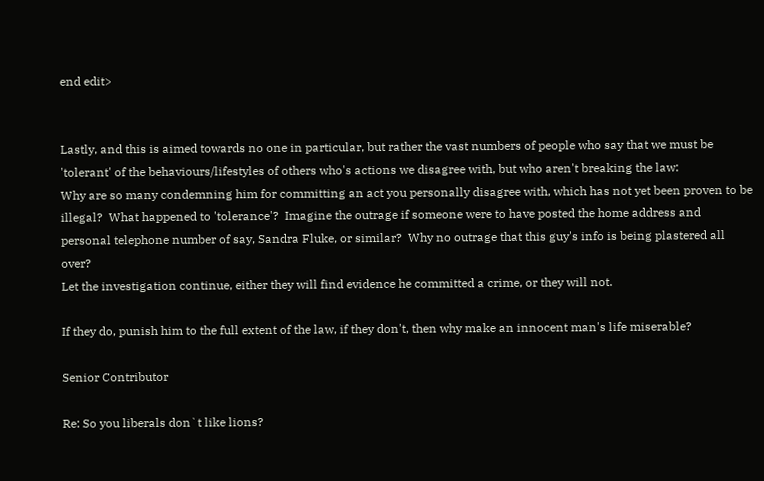end edit>


Lastly, and this is aimed towards no one in particular, but rather the vast numbers of people who say that we must be 'tolerant' of the behaviours/lifestyles of others who's actions we disagree with, but who aren't breaking the law:
Why are so many condemning him for committing an act you personally disagree with, which has not yet been proven to be illegal?  What happened to 'tolerance'?  Imagine the outrage if someone were to have posted the home address and personal telephone number of say, Sandra Fluke, or similar?  Why no outrage that this guy's info is being plastered all over?
Let the investigation continue, either they will find evidence he committed a crime, or they will not.

If they do, punish him to the full extent of the law, if they don't, then why make an innocent man's life miserable?

Senior Contributor

Re: So you liberals don`t like lions?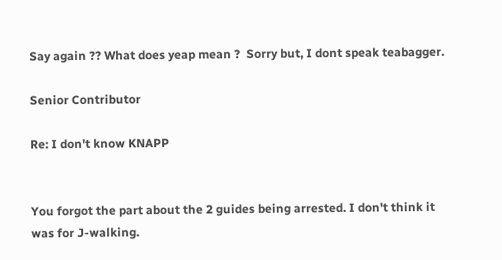Say again ?? What does yeap mean ?  Sorry but, I dont speak teabagger.

Senior Contributor

Re: I don't know KNAPP


You forgot the part about the 2 guides being arrested. I don't think it was for J-walking.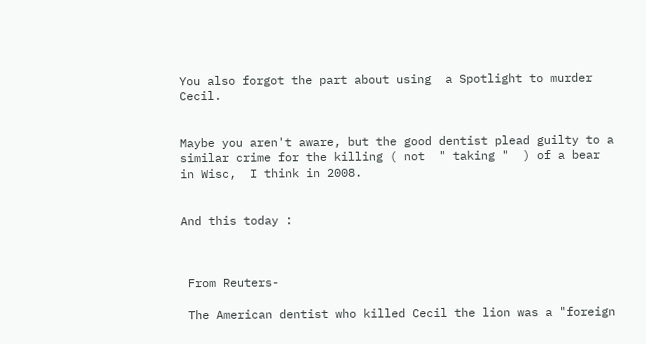You also forgot the part about using  a Spotlight to murder Cecil.


Maybe you aren't aware, but the good dentist plead guilty to a similar crime for the killing ( not  " taking "  ) of a bear in Wisc,  I think in 2008.


And this today :



 From Reuters-

 The American dentist who killed Cecil the lion was a "foreign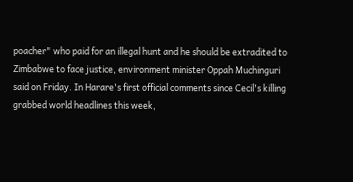poacher" who paid for an illegal hunt and he should be extradited to Zimbabwe to face justice, environment minister Oppah Muchinguri said on Friday. In Harare's first official comments since Cecil's killing grabbed world headlines this week,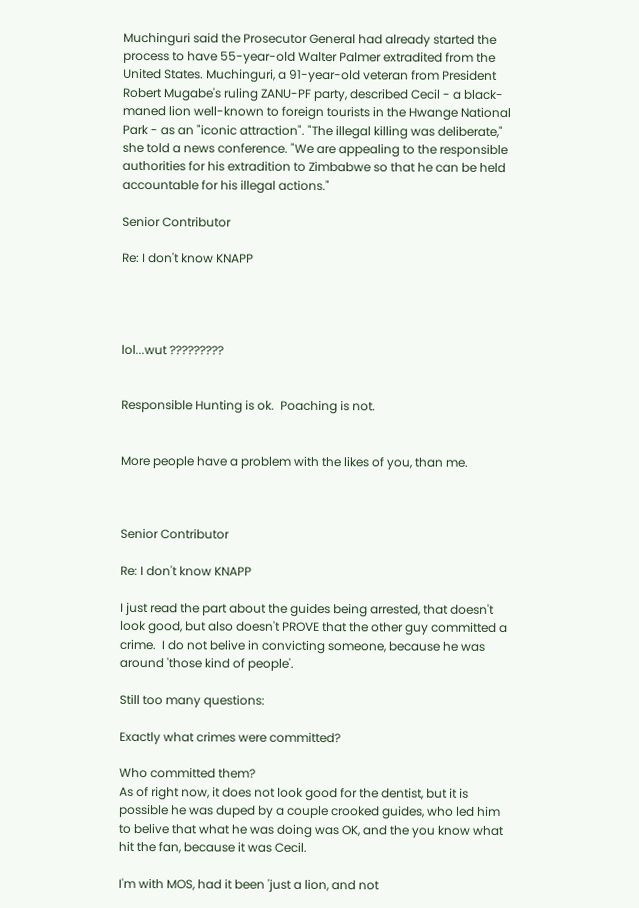Muchinguri said the Prosecutor General had already started the process to have 55-year-old Walter Palmer extradited from the United States. Muchinguri, a 91-year-old veteran from President Robert Mugabe's ruling ZANU-PF party, described Cecil - a black-maned lion well-known to foreign tourists in the Hwange National Park - as an "iconic attraction". "The illegal killing was deliberate," she told a news conference. "We are appealing to the responsible authorities for his extradition to Zimbabwe so that he can be held accountable for his illegal actions."

Senior Contributor

Re: I don't know KNAPP




lol...wut ?????????


Responsible Hunting is ok.  Poaching is not.


More people have a problem with the likes of you, than me.



Senior Contributor

Re: I don't know KNAPP

I just read the part about the guides being arrested, that doesn't look good, but also doesn't PROVE that the other guy committed a crime.  I do not belive in convicting someone, because he was around 'those kind of people'.

Still too many questions:

Exactly what crimes were committed?

Who committed them?
As of right now, it does not look good for the dentist, but it is possible he was duped by a couple crooked guides, who led him to belive that what he was doing was OK, and the you know what hit the fan, because it was Cecil.

I'm with MOS, had it been 'just a lion, and not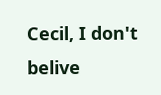Cecil, I don't belive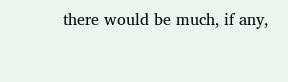there would be much, if any,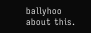ballyhoo about this.